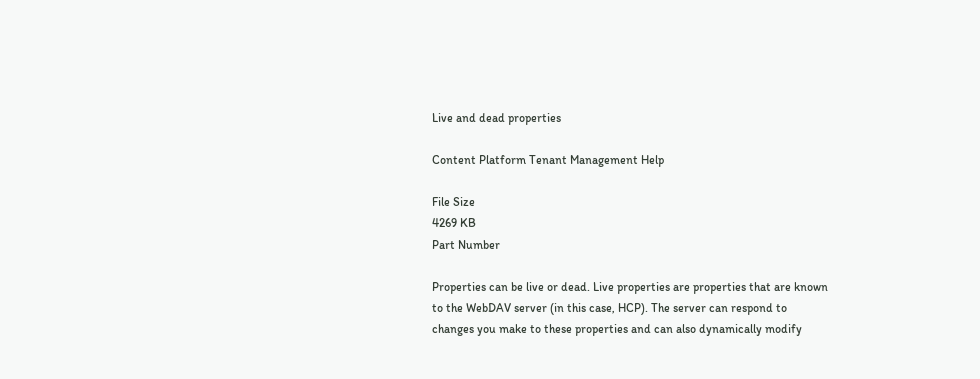Live and dead properties

Content Platform Tenant Management Help

File Size
4269 KB
Part Number

Properties can be live or dead. Live properties are properties that are known to the WebDAV server (in this case, HCP). The server can respond to changes you make to these properties and can also dynamically modify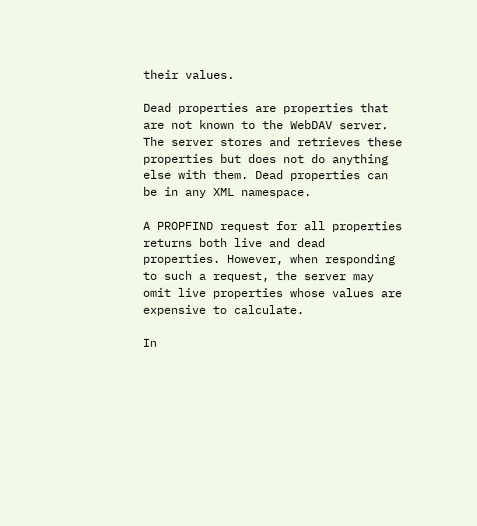their values.

Dead properties are properties that are not known to the WebDAV server. The server stores and retrieves these properties but does not do anything else with them. Dead properties can be in any XML namespace.

A PROPFIND request for all properties returns both live and dead properties. However, when responding to such a request, the server may omit live properties whose values are expensive to calculate.

In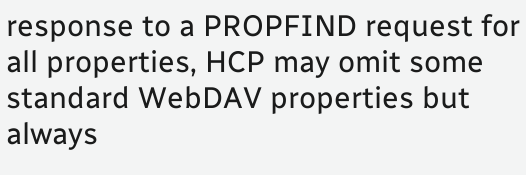response to a PROPFIND request for all properties, HCP may omit some standard WebDAV properties but always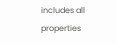includes all properties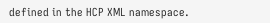defined in the HCP XML namespace.